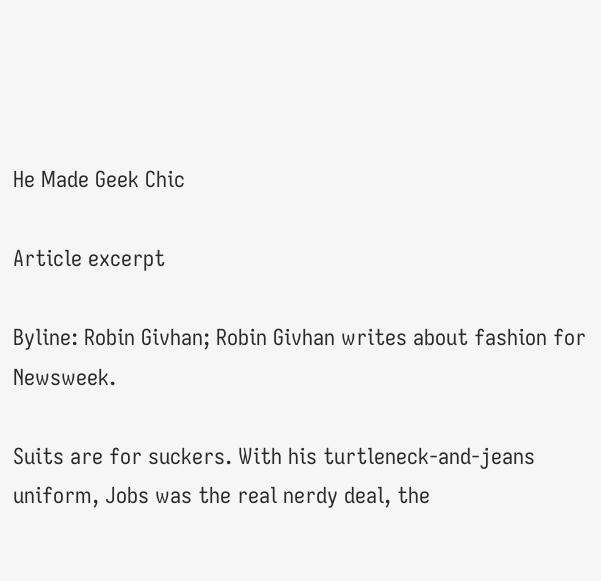He Made Geek Chic

Article excerpt

Byline: Robin Givhan; Robin Givhan writes about fashion for Newsweek.

Suits are for suckers. With his turtleneck-and-jeans uniform, Jobs was the real nerdy deal, the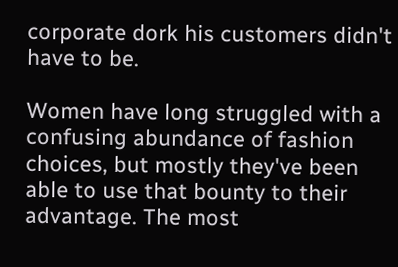corporate dork his customers didn't have to be.

Women have long struggled with a confusing abundance of fashion choices, but mostly they've been able to use that bounty to their advantage. The most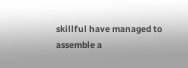skillful have managed to assemble a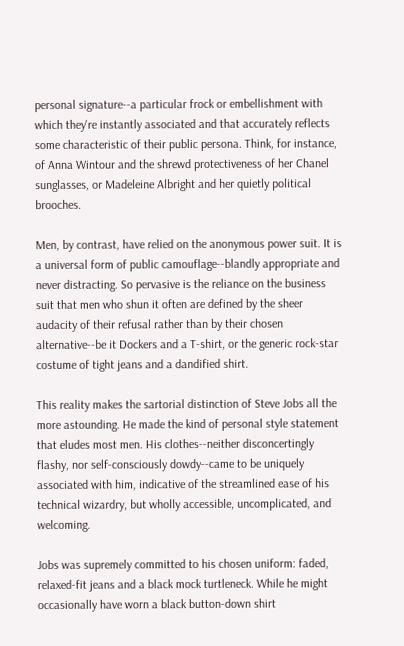personal signature--a particular frock or embellishment with which they're instantly associated and that accurately reflects some characteristic of their public persona. Think, for instance, of Anna Wintour and the shrewd protectiveness of her Chanel sunglasses, or Madeleine Albright and her quietly political brooches.

Men, by contrast, have relied on the anonymous power suit. It is a universal form of public camouflage--blandly appropriate and never distracting. So pervasive is the reliance on the business suit that men who shun it often are defined by the sheer audacity of their refusal rather than by their chosen alternative--be it Dockers and a T-shirt, or the generic rock-star costume of tight jeans and a dandified shirt.

This reality makes the sartorial distinction of Steve Jobs all the more astounding. He made the kind of personal style statement that eludes most men. His clothes--neither disconcertingly flashy, nor self-consciously dowdy--came to be uniquely associated with him, indicative of the streamlined ease of his technical wizardry, but wholly accessible, uncomplicated, and welcoming.

Jobs was supremely committed to his chosen uniform: faded, relaxed-fit jeans and a black mock turtleneck. While he might occasionally have worn a black button-down shirt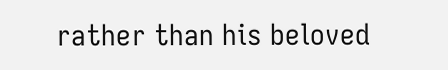rather than his beloved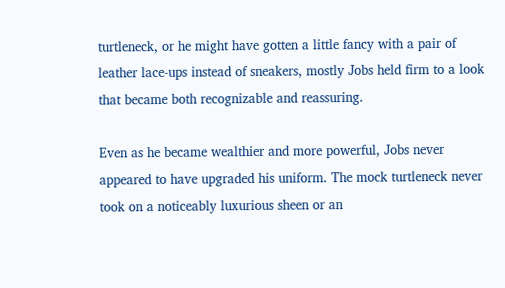turtleneck, or he might have gotten a little fancy with a pair of leather lace-ups instead of sneakers, mostly Jobs held firm to a look that became both recognizable and reassuring.

Even as he became wealthier and more powerful, Jobs never appeared to have upgraded his uniform. The mock turtleneck never took on a noticeably luxurious sheen or an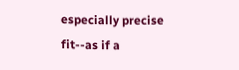especially precise fit--as if a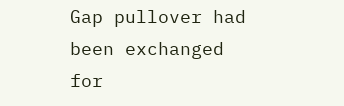Gap pullover had been exchanged for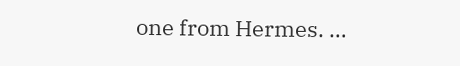one from Hermes. …